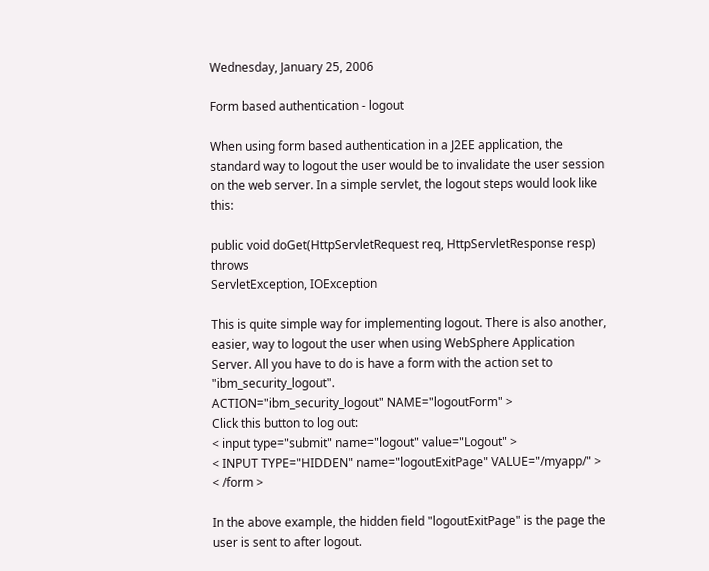Wednesday, January 25, 2006

Form based authentication - logout

When using form based authentication in a J2EE application, the standard way to logout the user would be to invalidate the user session on the web server. In a simple servlet, the logout steps would look like this:

public void doGet(HttpServletRequest req, HttpServletResponse resp) throws
ServletException, IOException

This is quite simple way for implementing logout. There is also another, easier, way to logout the user when using WebSphere Application Server. All you have to do is have a form with the action set to "ibm_security_logout".
ACTION="ibm_security_logout" NAME="logoutForm" >
Click this button to log out:
< input type="submit" name="logout" value="Logout" >
< INPUT TYPE="HIDDEN" name="logoutExitPage" VALUE="/myapp/" >
< /form >

In the above example, the hidden field "logoutExitPage" is the page the user is sent to after logout.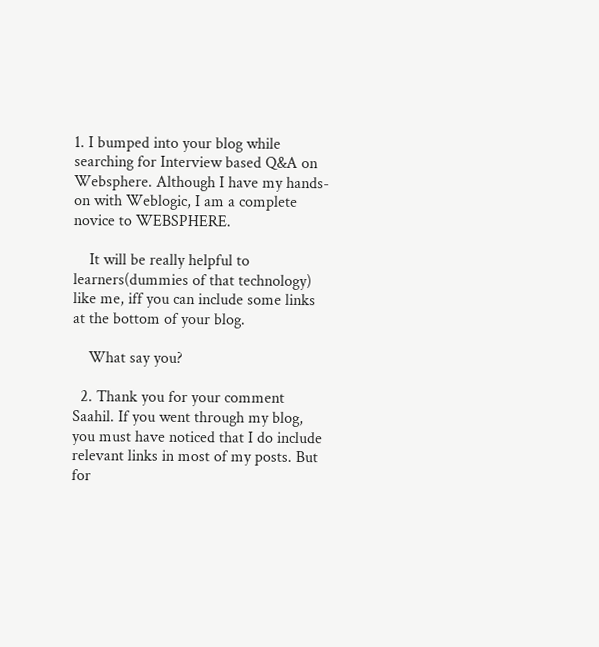1. I bumped into your blog while searching for Interview based Q&A on Websphere. Although I have my hands-on with Weblogic, I am a complete novice to WEBSPHERE.

    It will be really helpful to learners(dummies of that technology) like me, iff you can include some links at the bottom of your blog.

    What say you?

  2. Thank you for your comment Saahil. If you went through my blog, you must have noticed that I do include relevant links in most of my posts. But for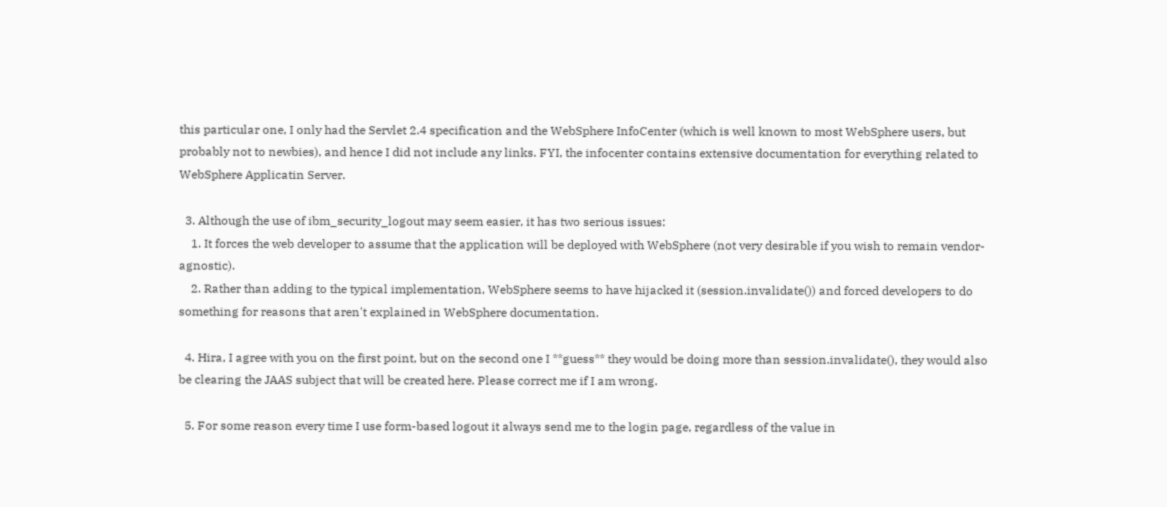this particular one, I only had the Servlet 2.4 specification and the WebSphere InfoCenter (which is well known to most WebSphere users, but probably not to newbies), and hence I did not include any links. FYI, the infocenter contains extensive documentation for everything related to WebSphere Applicatin Server.

  3. Although the use of ibm_security_logout may seem easier, it has two serious issues:
    1. It forces the web developer to assume that the application will be deployed with WebSphere (not very desirable if you wish to remain vendor-agnostic).
    2. Rather than adding to the typical implementation, WebSphere seems to have hijacked it (session.invalidate()) and forced developers to do something for reasons that aren't explained in WebSphere documentation.

  4. Hira, I agree with you on the first point, but on the second one I **guess** they would be doing more than session.invalidate(), they would also be clearing the JAAS subject that will be created here. Please correct me if I am wrong.

  5. For some reason every time I use form-based logout it always send me to the login page, regardless of the value in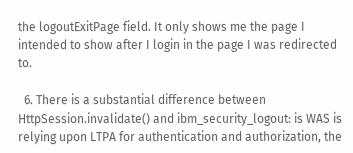the logoutExitPage field. It only shows me the page I intended to show after I login in the page I was redirected to.

  6. There is a substantial difference between HttpSession.invalidate() and ibm_security_logout: is WAS is relying upon LTPA for authentication and authorization, the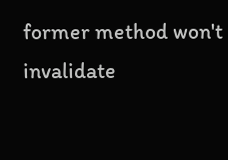former method won't invalidate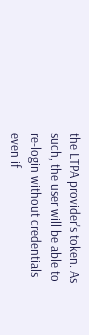the LTPA provider's token. As such, the user will be able to re-login without credentials even if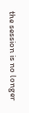the session is no longer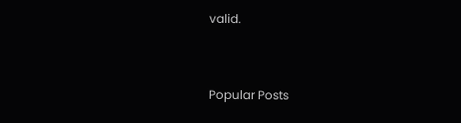valid.


Popular Posts